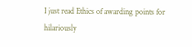I just read Ethics of awarding points for hilariously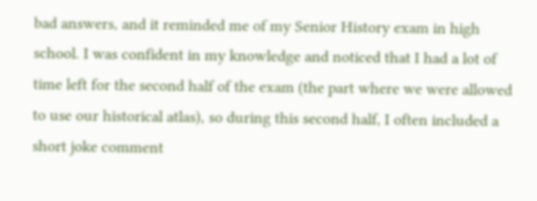bad answers, and it reminded me of my Senior History exam in high school. I was confident in my knowledge and noticed that I had a lot of time left for the second half of the exam (the part where we were allowed to use our historical atlas), so during this second half, I often included a short joke comment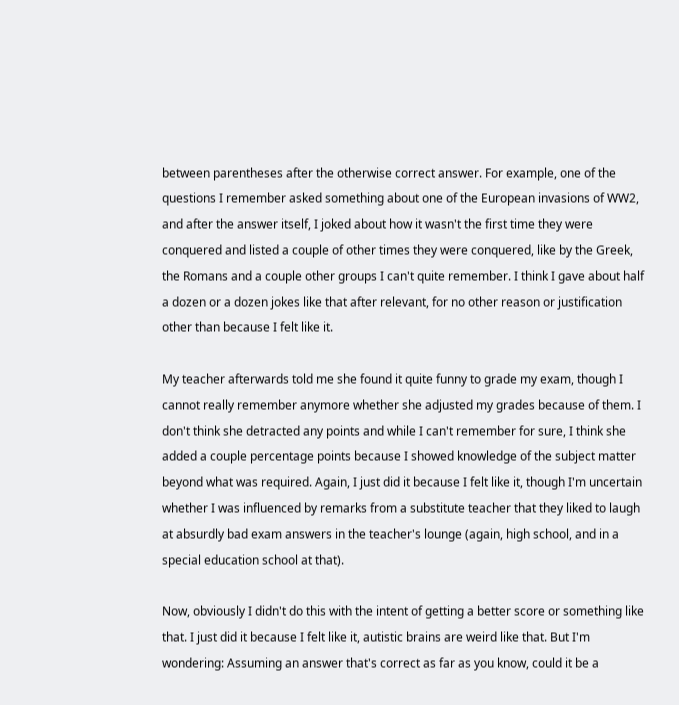between parentheses after the otherwise correct answer. For example, one of the questions I remember asked something about one of the European invasions of WW2, and after the answer itself, I joked about how it wasn't the first time they were conquered and listed a couple of other times they were conquered, like by the Greek, the Romans and a couple other groups I can't quite remember. I think I gave about half a dozen or a dozen jokes like that after relevant, for no other reason or justification other than because I felt like it.

My teacher afterwards told me she found it quite funny to grade my exam, though I cannot really remember anymore whether she adjusted my grades because of them. I don't think she detracted any points and while I can't remember for sure, I think she added a couple percentage points because I showed knowledge of the subject matter beyond what was required. Again, I just did it because I felt like it, though I'm uncertain whether I was influenced by remarks from a substitute teacher that they liked to laugh at absurdly bad exam answers in the teacher's lounge (again, high school, and in a special education school at that).

Now, obviously I didn't do this with the intent of getting a better score or something like that. I just did it because I felt like it, autistic brains are weird like that. But I'm wondering: Assuming an answer that's correct as far as you know, could it be a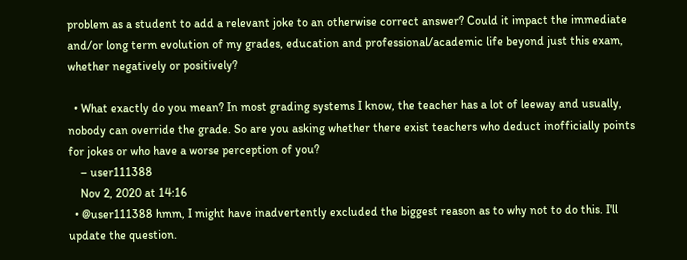problem as a student to add a relevant joke to an otherwise correct answer? Could it impact the immediate and/or long term evolution of my grades, education and professional/academic life beyond just this exam, whether negatively or positively?

  • What exactly do you mean? In most grading systems I know, the teacher has a lot of leeway and usually, nobody can override the grade. So are you asking whether there exist teachers who deduct inofficially points for jokes or who have a worse perception of you?
    – user111388
    Nov 2, 2020 at 14:16
  • @user111388 hmm, I might have inadvertently excluded the biggest reason as to why not to do this. I'll update the question.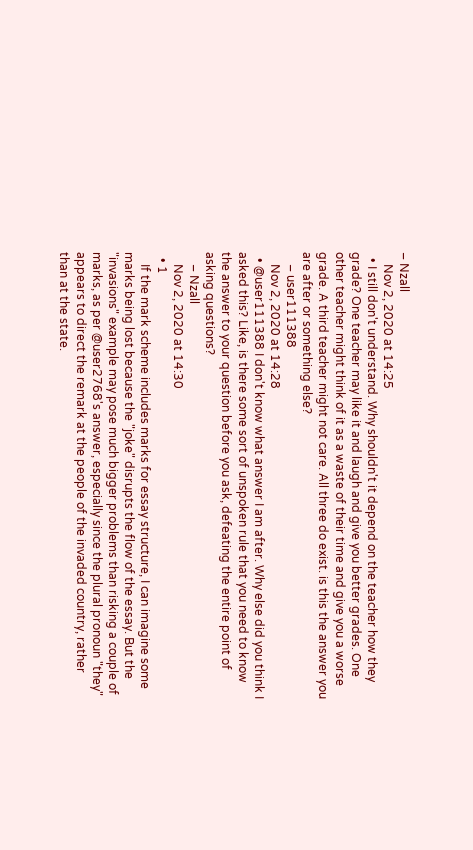– Nzall
    Nov 2, 2020 at 14:25
  • I still don't understand. Why shouldn't it depend on the teacher how they grade? One teacher may like it and laugh and give you better grades. One other teacher might think of it as a waste of their time and give you a worse grade. A third teacher might not care. All three do exist. is this the answer you are after or something else?
    – user111388
    Nov 2, 2020 at 14:28
  • @user111388 I don't know what answer I am after. Why else did you think I asked this? Like, is there some sort of unspoken rule that you need to know the answer to your question before you ask, defeating the entire point of asking questions?
    – Nzall
    Nov 2, 2020 at 14:30
  • 1
    If the mark scheme includes marks for essay structure, I can imagine some marks being lost because the "joke" disrupts the flow of the essay. But the "invasions" example may pose much bigger problems than risking a couple of marks, as per @user2768's answer, especially since the plural pronoun "they" appears to direct the remark at the people of the invaded country, rather than at the state.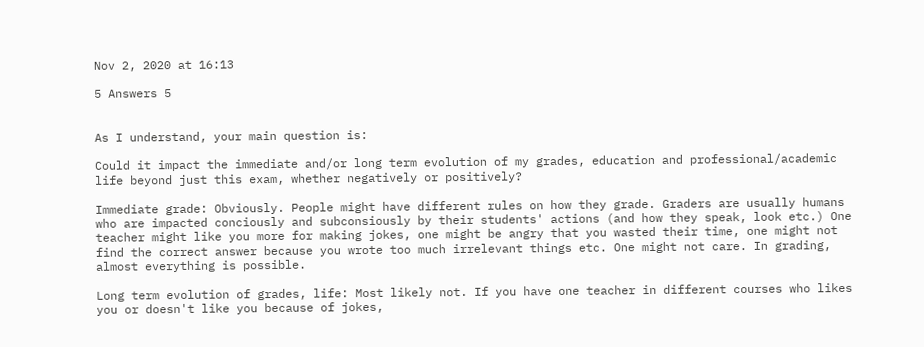Nov 2, 2020 at 16:13

5 Answers 5


As I understand, your main question is:

Could it impact the immediate and/or long term evolution of my grades, education and professional/academic life beyond just this exam, whether negatively or positively?

Immediate grade: Obviously. People might have different rules on how they grade. Graders are usually humans who are impacted conciously and subconsiously by their students' actions (and how they speak, look etc.) One teacher might like you more for making jokes, one might be angry that you wasted their time, one might not find the correct answer because you wrote too much irrelevant things etc. One might not care. In grading, almost everything is possible.

Long term evolution of grades, life: Most likely not. If you have one teacher in different courses who likes you or doesn't like you because of jokes,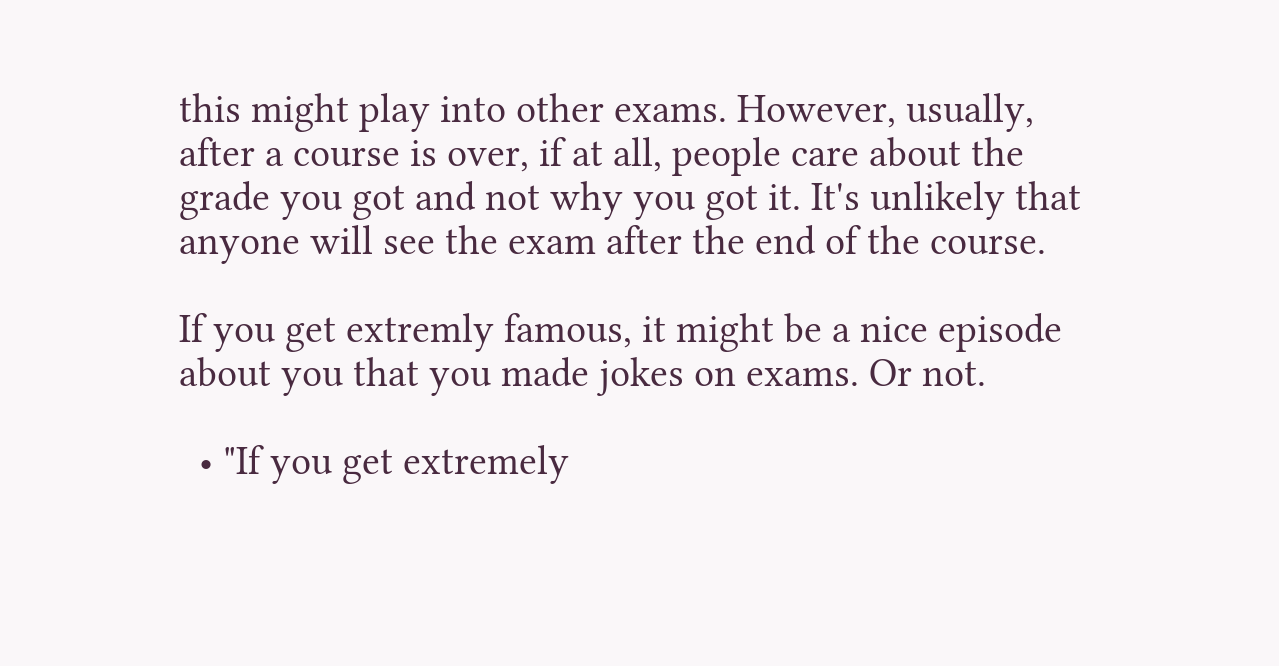this might play into other exams. However, usually, after a course is over, if at all, people care about the grade you got and not why you got it. It's unlikely that anyone will see the exam after the end of the course.

If you get extremly famous, it might be a nice episode about you that you made jokes on exams. Or not.

  • "If you get extremely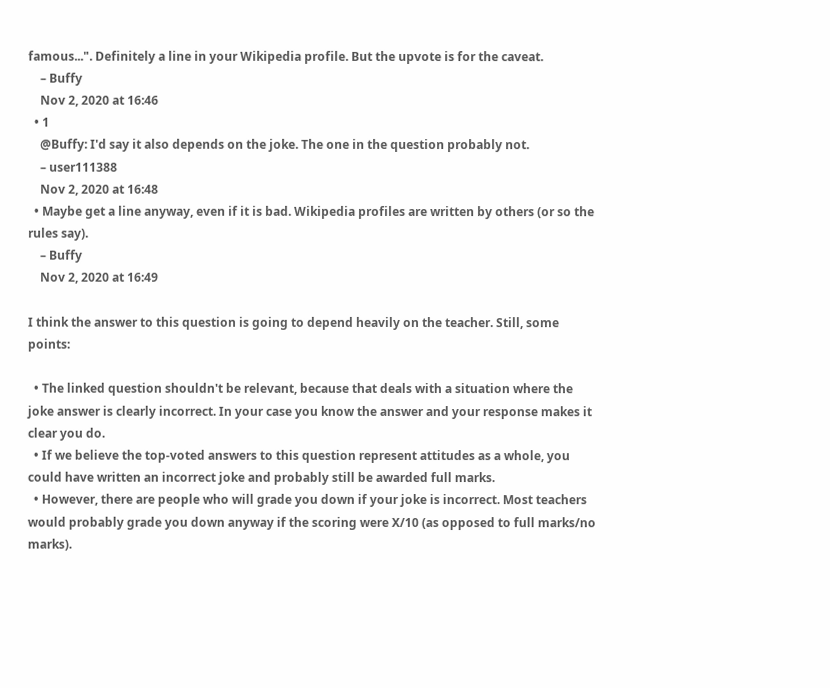famous...". Definitely a line in your Wikipedia profile. But the upvote is for the caveat.
    – Buffy
    Nov 2, 2020 at 16:46
  • 1
    @Buffy: I'd say it also depends on the joke. The one in the question probably not.
    – user111388
    Nov 2, 2020 at 16:48
  • Maybe get a line anyway, even if it is bad. Wikipedia profiles are written by others (or so the rules say).
    – Buffy
    Nov 2, 2020 at 16:49

I think the answer to this question is going to depend heavily on the teacher. Still, some points:

  • The linked question shouldn't be relevant, because that deals with a situation where the joke answer is clearly incorrect. In your case you know the answer and your response makes it clear you do.
  • If we believe the top-voted answers to this question represent attitudes as a whole, you could have written an incorrect joke and probably still be awarded full marks.
  • However, there are people who will grade you down if your joke is incorrect. Most teachers would probably grade you down anyway if the scoring were X/10 (as opposed to full marks/no marks).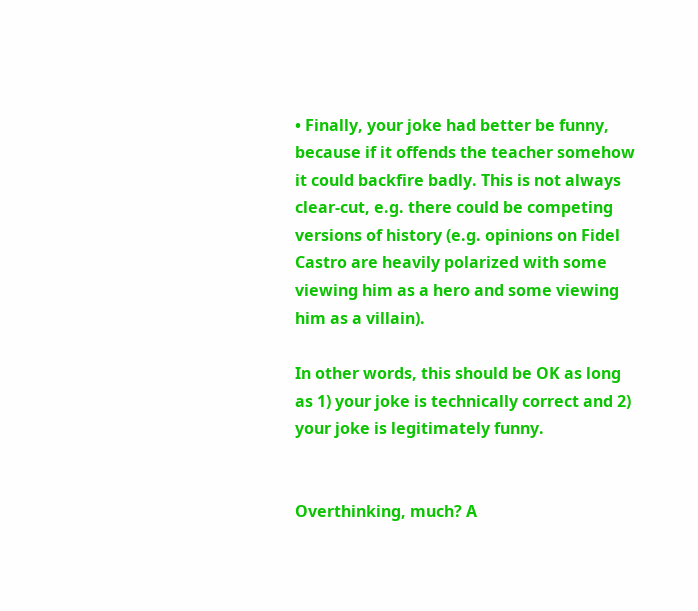• Finally, your joke had better be funny, because if it offends the teacher somehow it could backfire badly. This is not always clear-cut, e.g. there could be competing versions of history (e.g. opinions on Fidel Castro are heavily polarized with some viewing him as a hero and some viewing him as a villain).

In other words, this should be OK as long as 1) your joke is technically correct and 2) your joke is legitimately funny.


Overthinking, much? A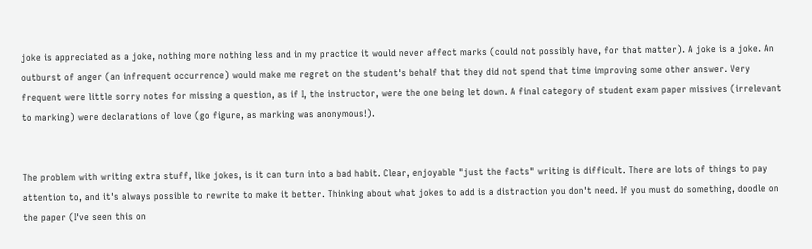joke is appreciated as a joke, nothing more nothing less and in my practice it would never affect marks (could not possibly have, for that matter). A joke is a joke. An outburst of anger (an infrequent occurrence) would make me regret on the student's behalf that they did not spend that time improving some other answer. Very frequent were little sorry notes for missing a question, as if I, the instructor, were the one being let down. A final category of student exam paper missives (irrelevant to marking) were declarations of love (go figure, as marking was anonymous!).


The problem with writing extra stuff, like jokes, is it can turn into a bad habit. Clear, enjoyable "just the facts" writing is difficult. There are lots of things to pay attention to, and it's always possible to rewrite to make it better. Thinking about what jokes to add is a distraction you don't need. If you must do something, doodle on the paper (I've seen this on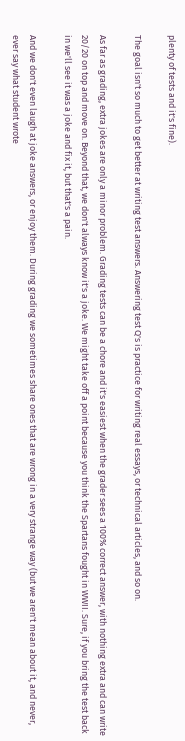plenty of tests and it's fine).

The goal isn't so much to get better at writing test answers. Answering test Q's is practice for writing real essays, or technical articles, and so on.

As far as grading, extra jokes are only a minor problem. Grading tests can be a chore and it's easiest when the grader sees a 100% correct answer, with nothing extra and can write 20/20 on top and move on. Beyond that, we don't always know it's a joke. We might take off a point because you think the Spartans fought in WWII. Sure, if you bring the test back in we'll see it was a joke and fix it, but that's a pain.

And we don't even laugh at joke answers, or enjoy them. During grading we sometimes share ones that are wrong in a very strange way (but we aren't mean about it, and never, ever say what student wrote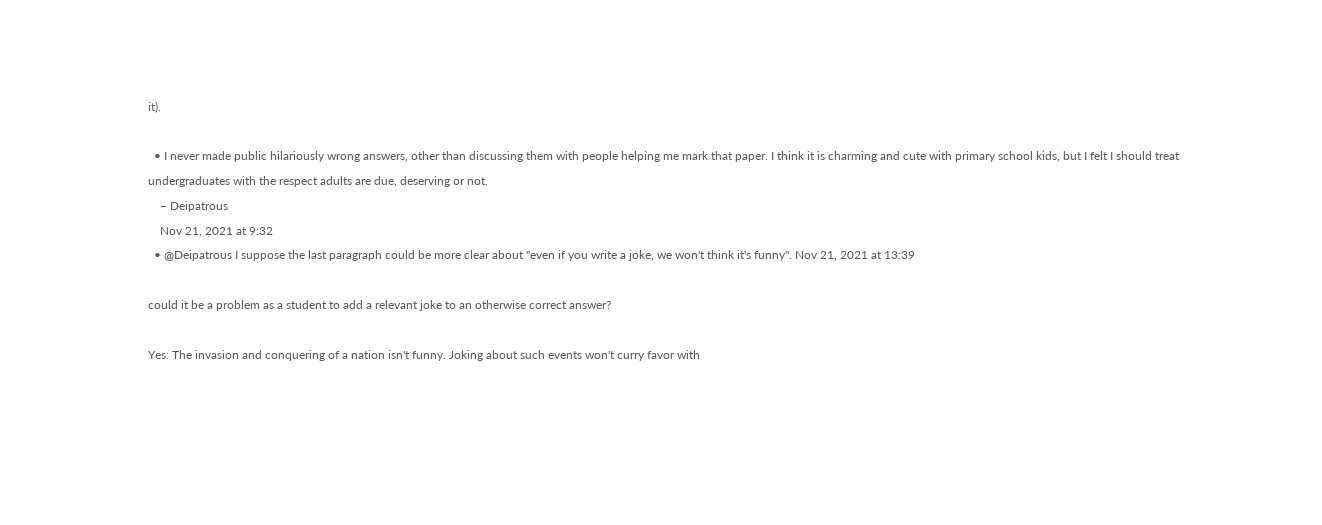it).

  • I never made public hilariously wrong answers, other than discussing them with people helping me mark that paper. I think it is charming and cute with primary school kids, but I felt I should treat undergraduates with the respect adults are due, deserving or not.
    – Deipatrous
    Nov 21, 2021 at 9:32
  • @Deipatrous I suppose the last paragraph could be more clear about "even if you write a joke, we won't think it's funny". Nov 21, 2021 at 13:39

could it be a problem as a student to add a relevant joke to an otherwise correct answer?

Yes: The invasion and conquering of a nation isn't funny. Joking about such events won't curry favor with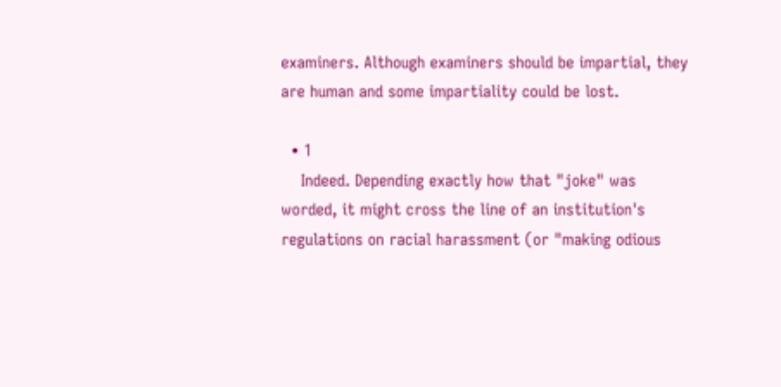examiners. Although examiners should be impartial, they are human and some impartiality could be lost.

  • 1
    Indeed. Depending exactly how that "joke" was worded, it might cross the line of an institution's regulations on racial harassment (or "making odious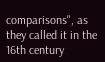comparisons", as they called it in the 16th century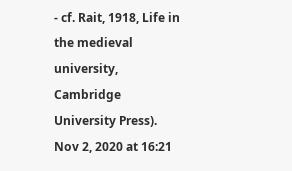- cf. Rait, 1918, Life in the medieval university, Cambridge University Press). Nov 2, 2020 at 16:21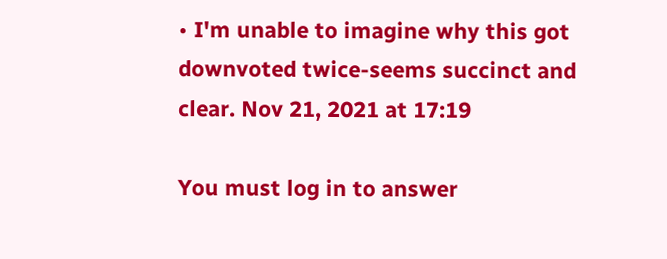• I'm unable to imagine why this got downvoted twice-seems succinct and clear. Nov 21, 2021 at 17:19

You must log in to answer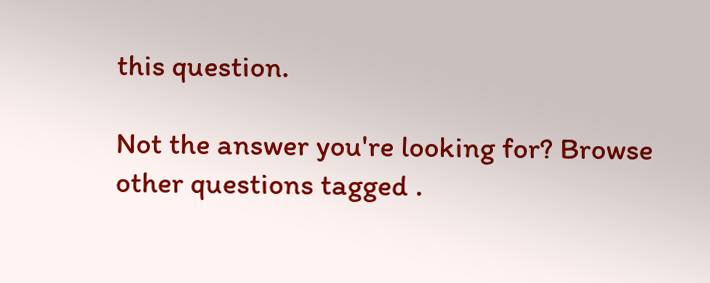this question.

Not the answer you're looking for? Browse other questions tagged .